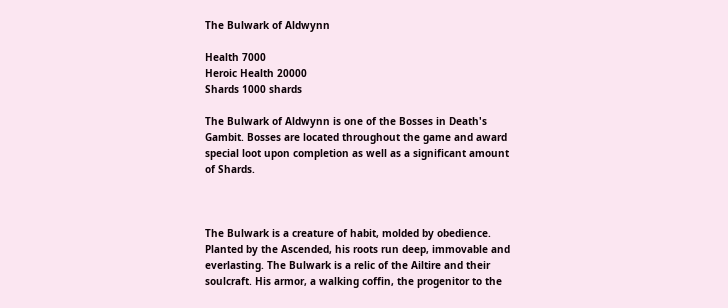The Bulwark of Aldwynn

Health 7000
Heroic Health 20000
Shards 1000 shards

The Bulwark of Aldwynn is one of the Bosses in Death's Gambit. Bosses are located throughout the game and award special loot upon completion as well as a significant amount of Shards.



The Bulwark is a creature of habit, molded by obedience. Planted by the Ascended, his roots run deep, immovable and everlasting. The Bulwark is a relic of the Ailtire and their soulcraft. His armor, a walking coffin, the progenitor to the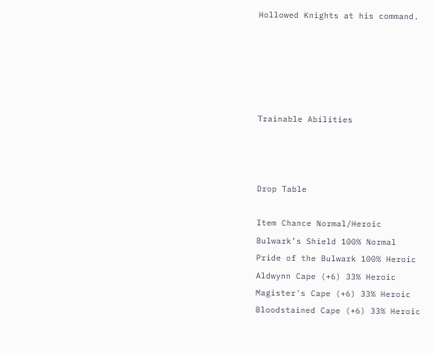Hollowed Knights at his command.





Trainable Abilities



Drop Table

Item Chance Normal/Heroic
Bulwark’s Shield 100% Normal
Pride of the Bulwark 100% Heroic
Aldwynn Cape (+6) 33% Heroic
Magister's Cape (+6) 33% Heroic
Bloodstained Cape (+6) 33% Heroic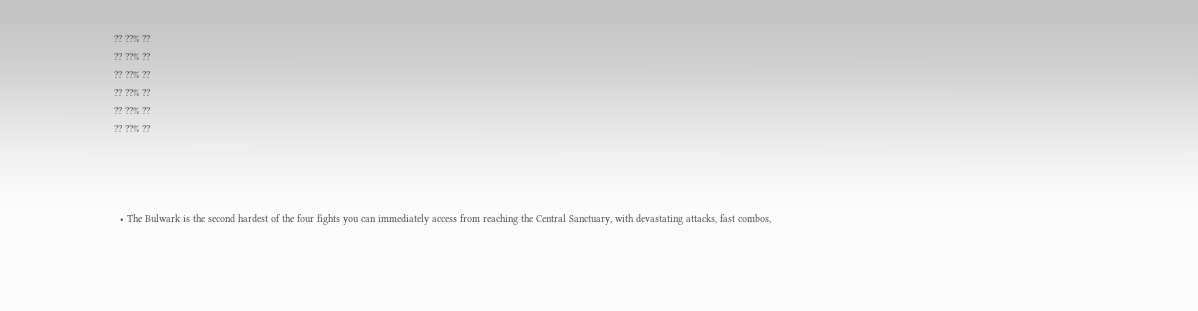?? ??% ??
?? ??% ??
?? ??% ??
?? ??% ??
?? ??% ??
?? ??% ??




  • The Bulwark is the second hardest of the four fights you can immediately access from reaching the Central Sanctuary, with devastating attacks, fast combos,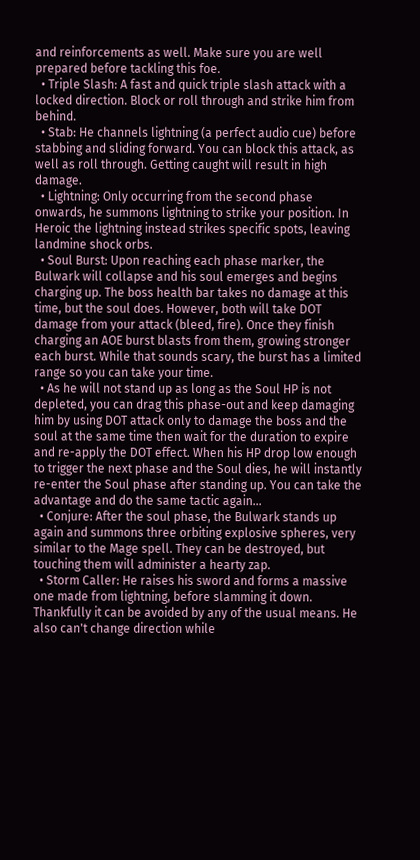and reinforcements as well. Make sure you are well prepared before tackling this foe.
  • Triple Slash: A fast and quick triple slash attack with a locked direction. Block or roll through and strike him from behind.
  • Stab: He channels lightning (a perfect audio cue) before stabbing and sliding forward. You can block this attack, as well as roll through. Getting caught will result in high damage.
  • Lightning: Only occurring from the second phase onwards, he summons lightning to strike your position. In Heroic the lightning instead strikes specific spots, leaving landmine shock orbs.
  • Soul Burst: Upon reaching each phase marker, the Bulwark will collapse and his soul emerges and begins charging up. The boss health bar takes no damage at this time, but the soul does. However, both will take DOT damage from your attack (bleed, fire). Once they finish charging an AOE burst blasts from them, growing stronger each burst. While that sounds scary, the burst has a limited range so you can take your time.
  • As he will not stand up as long as the Soul HP is not depleted, you can drag this phase-out and keep damaging him by using DOT attack only to damage the boss and the soul at the same time then wait for the duration to expire and re-apply the DOT effect. When his HP drop low enough to trigger the next phase and the Soul dies, he will instantly re-enter the Soul phase after standing up. You can take the advantage and do the same tactic again...
  • Conjure: After the soul phase, the Bulwark stands up again and summons three orbiting explosive spheres, very similar to the Mage spell. They can be destroyed, but touching them will administer a hearty zap.
  • Storm Caller: He raises his sword and forms a massive one made from lightning, before slamming it down. Thankfully it can be avoided by any of the usual means. He also can't change direction while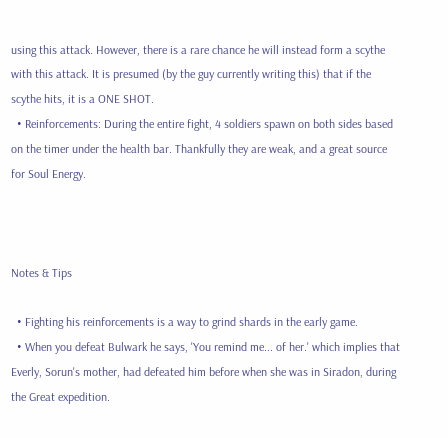using this attack. However, there is a rare chance he will instead form a scythe with this attack. It is presumed (by the guy currently writing this) that if the scythe hits, it is a ONE SHOT.
  • Reinforcements: During the entire fight, 4 soldiers spawn on both sides based on the timer under the health bar. Thankfully they are weak, and a great source for Soul Energy.



Notes & Tips

  • Fighting his reinforcements is a way to grind shards in the early game.
  • When you defeat Bulwark he says, 'You remind me... of her.' which implies that Everly, Sorun's mother, had defeated him before when she was in Siradon, during the Great expedition.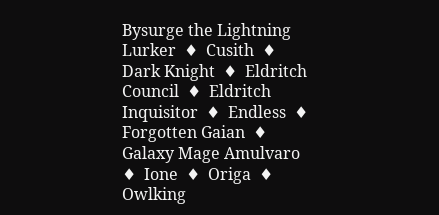Bysurge the Lightning Lurker  ♦  Cusith  ♦  Dark Knight  ♦  Eldritch Council  ♦  Eldritch Inquisitor  ♦  Endless  ♦  Forgotten Gaian  ♦  Galaxy Mage Amulvaro  ♦  Ione  ♦  Origa  ♦  Owlking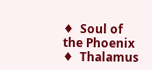♦  Soul of the Phoenix  ♦  Thalamus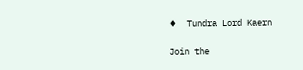♦  Tundra Lord Kaern

Join the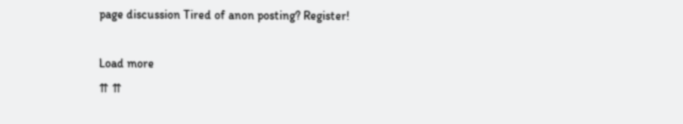page discussion Tired of anon posting? Register!

Load more
⇈ ⇈